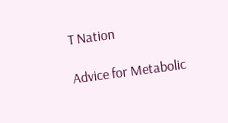T Nation

Advice for Metabolic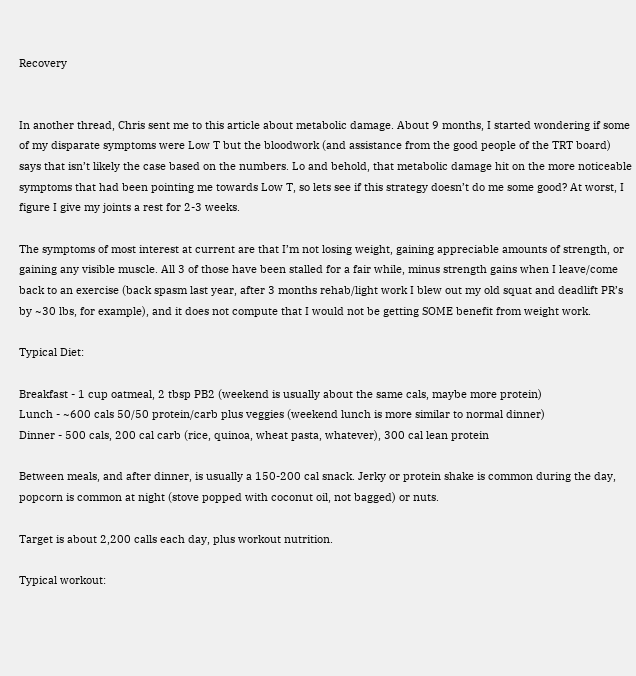Recovery


In another thread, Chris sent me to this article about metabolic damage. About 9 months, I started wondering if some of my disparate symptoms were Low T but the bloodwork (and assistance from the good people of the TRT board) says that isn’t likely the case based on the numbers. Lo and behold, that metabolic damage hit on the more noticeable symptoms that had been pointing me towards Low T, so lets see if this strategy doesn’t do me some good? At worst, I figure I give my joints a rest for 2-3 weeks.

The symptoms of most interest at current are that I’m not losing weight, gaining appreciable amounts of strength, or gaining any visible muscle. All 3 of those have been stalled for a fair while, minus strength gains when I leave/come back to an exercise (back spasm last year, after 3 months rehab/light work I blew out my old squat and deadlift PR’s by ~30 lbs, for example), and it does not compute that I would not be getting SOME benefit from weight work.

Typical Diet:

Breakfast - 1 cup oatmeal, 2 tbsp PB2 (weekend is usually about the same cals, maybe more protein)
Lunch - ~600 cals 50/50 protein/carb plus veggies (weekend lunch is more similar to normal dinner)
Dinner - 500 cals, 200 cal carb (rice, quinoa, wheat pasta, whatever), 300 cal lean protein

Between meals, and after dinner, is usually a 150-200 cal snack. Jerky or protein shake is common during the day, popcorn is common at night (stove popped with coconut oil, not bagged) or nuts.

Target is about 2,200 calls each day, plus workout nutrition.

Typical workout: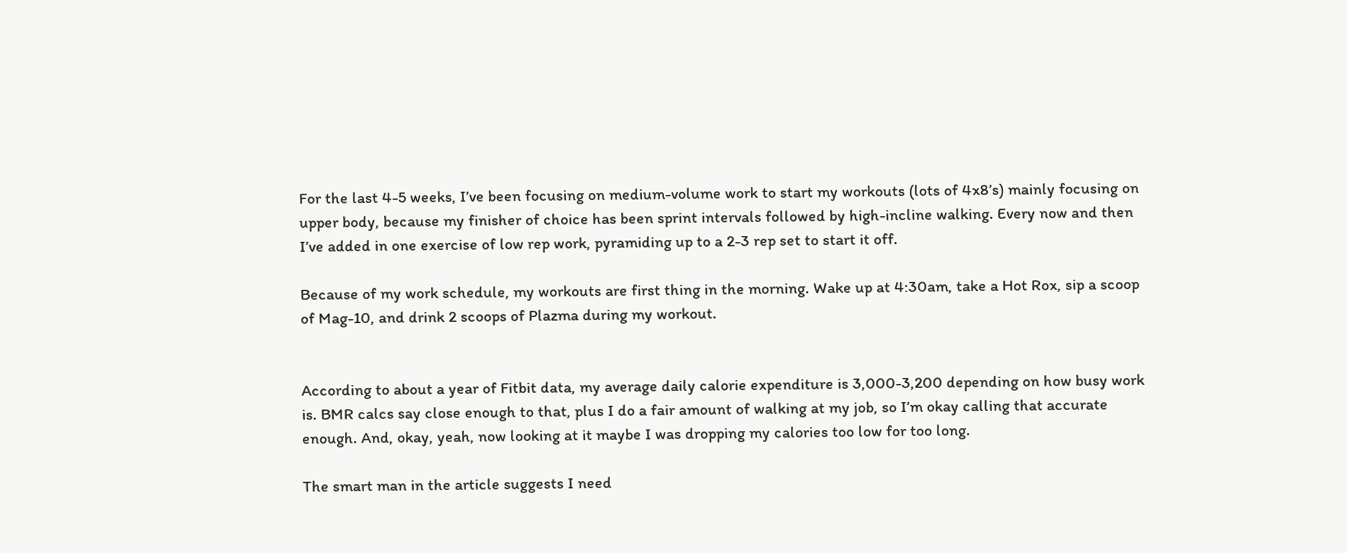For the last 4-5 weeks, I’ve been focusing on medium-volume work to start my workouts (lots of 4x8’s) mainly focusing on upper body, because my finisher of choice has been sprint intervals followed by high-incline walking. Every now and then I’ve added in one exercise of low rep work, pyramiding up to a 2-3 rep set to start it off.

Because of my work schedule, my workouts are first thing in the morning. Wake up at 4:30am, take a Hot Rox, sip a scoop of Mag-10, and drink 2 scoops of Plazma during my workout.


According to about a year of Fitbit data, my average daily calorie expenditure is 3,000-3,200 depending on how busy work is. BMR calcs say close enough to that, plus I do a fair amount of walking at my job, so I’m okay calling that accurate enough. And, okay, yeah, now looking at it maybe I was dropping my calories too low for too long.

The smart man in the article suggests I need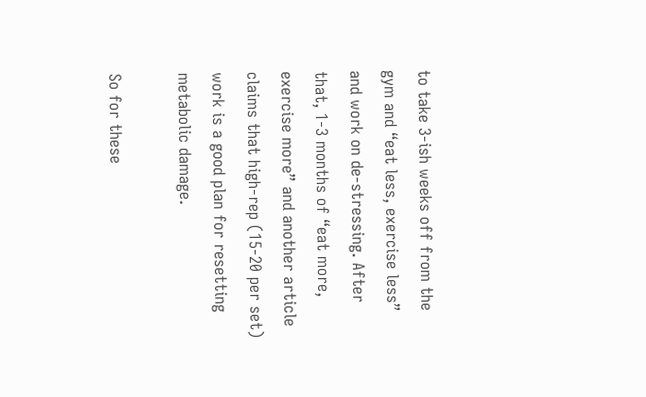to take 3-ish weeks off from the gym and “eat less, exercise less” and work on de-stressing. After that, 1-3 months of “eat more, exercise more” and another article claims that high-rep (15-20 per set) work is a good plan for resetting metabolic damage.

So for these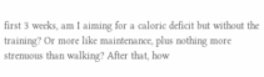first 3 weeks, am I aiming for a caloric deficit but without the training? Or more like maintenance, plus nothing more strenuous than walking? After that, how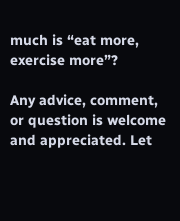much is “eat more, exercise more”?

Any advice, comment, or question is welcome and appreciated. Let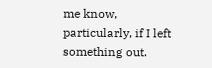me know, particularly, if I left something out.